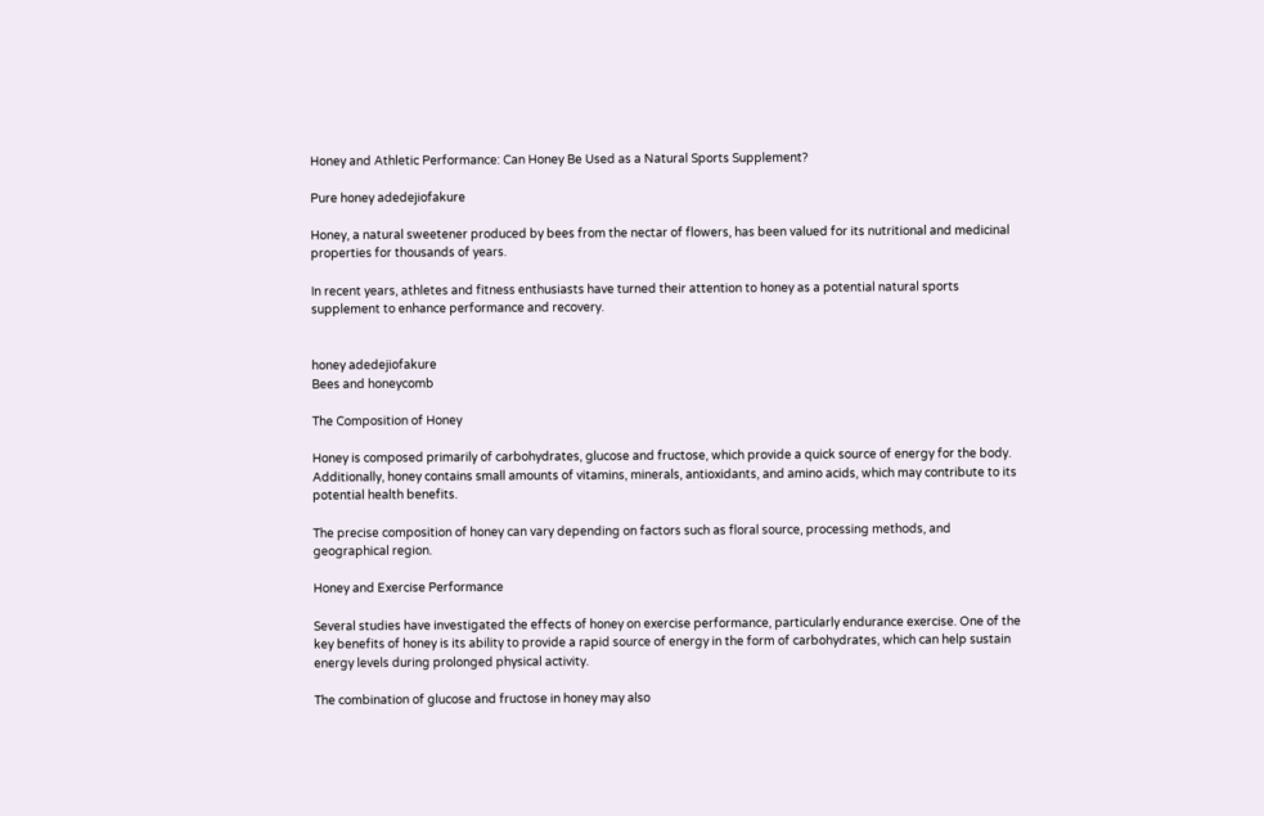Honey and Athletic Performance: Can Honey Be Used as a Natural Sports Supplement?

Pure honey adedejiofakure

Honey, a natural sweetener produced by bees from the nectar of flowers, has been valued for its nutritional and medicinal properties for thousands of years.

In recent years, athletes and fitness enthusiasts have turned their attention to honey as a potential natural sports supplement to enhance performance and recovery.


honey adedejiofakure
Bees and honeycomb

The Composition of Honey

Honey is composed primarily of carbohydrates, glucose and fructose, which provide a quick source of energy for the body. Additionally, honey contains small amounts of vitamins, minerals, antioxidants, and amino acids, which may contribute to its potential health benefits.

The precise composition of honey can vary depending on factors such as floral source, processing methods, and geographical region.

Honey and Exercise Performance

Several studies have investigated the effects of honey on exercise performance, particularly endurance exercise. One of the key benefits of honey is its ability to provide a rapid source of energy in the form of carbohydrates, which can help sustain energy levels during prolonged physical activity.

The combination of glucose and fructose in honey may also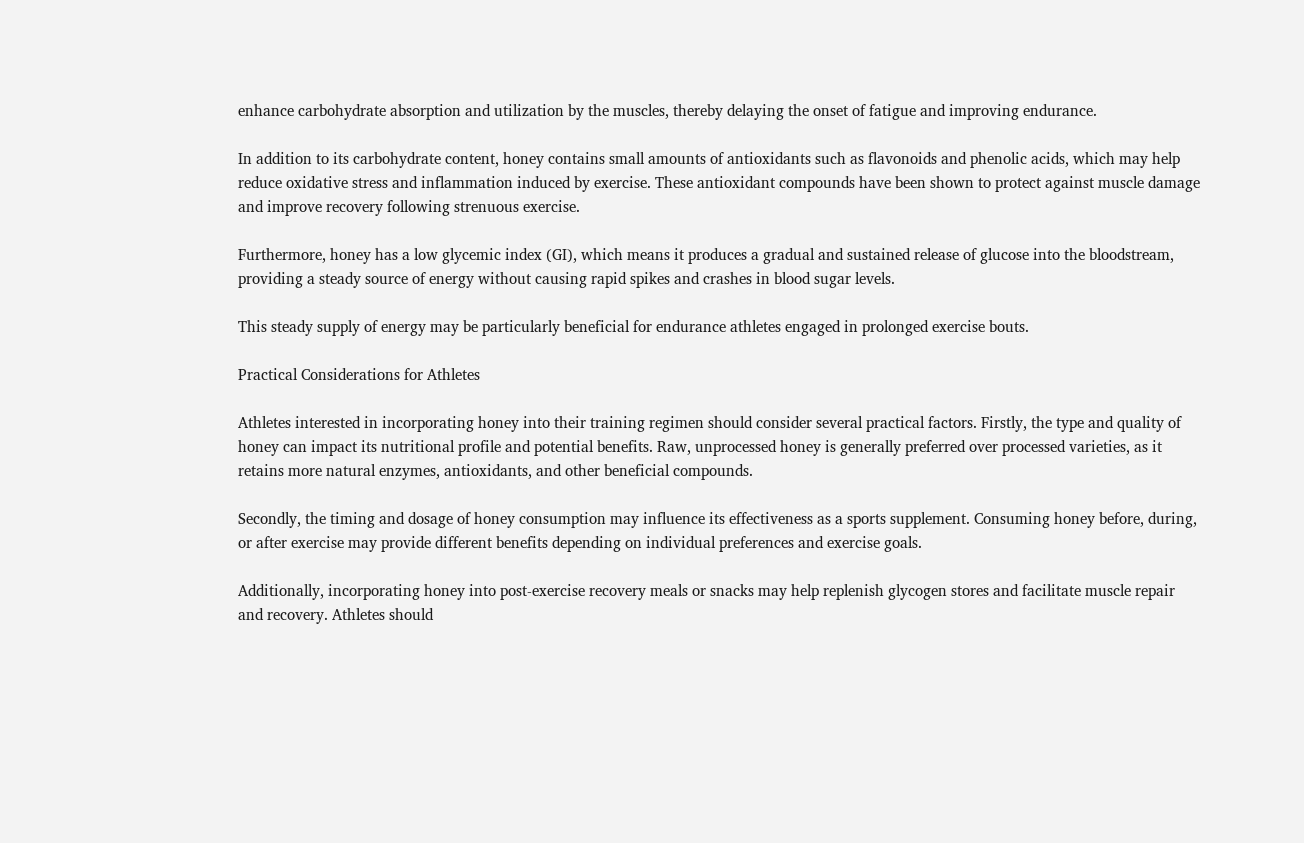enhance carbohydrate absorption and utilization by the muscles, thereby delaying the onset of fatigue and improving endurance.

In addition to its carbohydrate content, honey contains small amounts of antioxidants such as flavonoids and phenolic acids, which may help reduce oxidative stress and inflammation induced by exercise. These antioxidant compounds have been shown to protect against muscle damage and improve recovery following strenuous exercise.

Furthermore, honey has a low glycemic index (GI), which means it produces a gradual and sustained release of glucose into the bloodstream, providing a steady source of energy without causing rapid spikes and crashes in blood sugar levels.

This steady supply of energy may be particularly beneficial for endurance athletes engaged in prolonged exercise bouts.

Practical Considerations for Athletes

Athletes interested in incorporating honey into their training regimen should consider several practical factors. Firstly, the type and quality of honey can impact its nutritional profile and potential benefits. Raw, unprocessed honey is generally preferred over processed varieties, as it retains more natural enzymes, antioxidants, and other beneficial compounds.

Secondly, the timing and dosage of honey consumption may influence its effectiveness as a sports supplement. Consuming honey before, during, or after exercise may provide different benefits depending on individual preferences and exercise goals.

Additionally, incorporating honey into post-exercise recovery meals or snacks may help replenish glycogen stores and facilitate muscle repair and recovery. Athletes should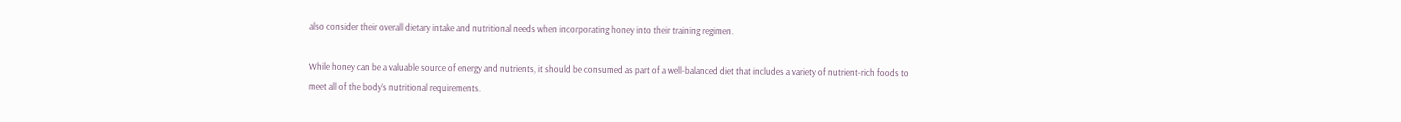also consider their overall dietary intake and nutritional needs when incorporating honey into their training regimen.

While honey can be a valuable source of energy and nutrients, it should be consumed as part of a well-balanced diet that includes a variety of nutrient-rich foods to meet all of the body’s nutritional requirements.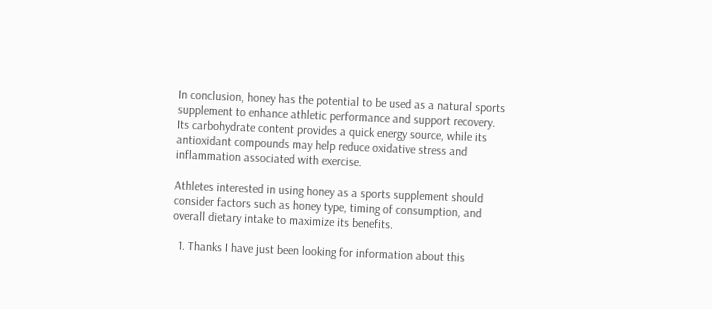In conclusion, honey has the potential to be used as a natural sports supplement to enhance athletic performance and support recovery. Its carbohydrate content provides a quick energy source, while its antioxidant compounds may help reduce oxidative stress and inflammation associated with exercise.

Athletes interested in using honey as a sports supplement should consider factors such as honey type, timing of consumption, and overall dietary intake to maximize its benefits.

  1. Thanks I have just been looking for information about this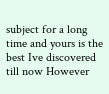subject for a long time and yours is the best Ive discovered till now However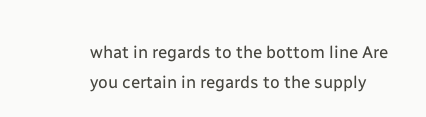what in regards to the bottom line Are you certain in regards to the supply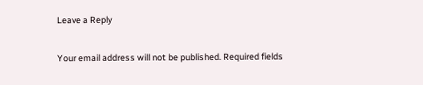Leave a Reply

Your email address will not be published. Required fields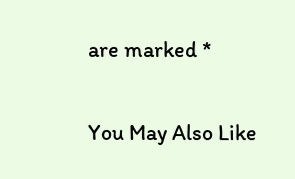are marked *

You May Also Like